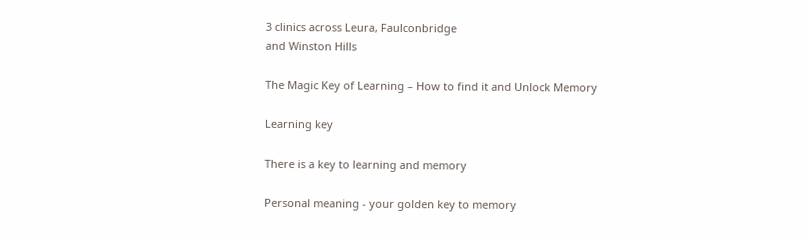3 clinics across Leura, Faulconbridge
and Winston Hills

The Magic Key of Learning – How to find it and Unlock Memory

Learning key

There is a key to learning and memory

Personal meaning - your golden key to memory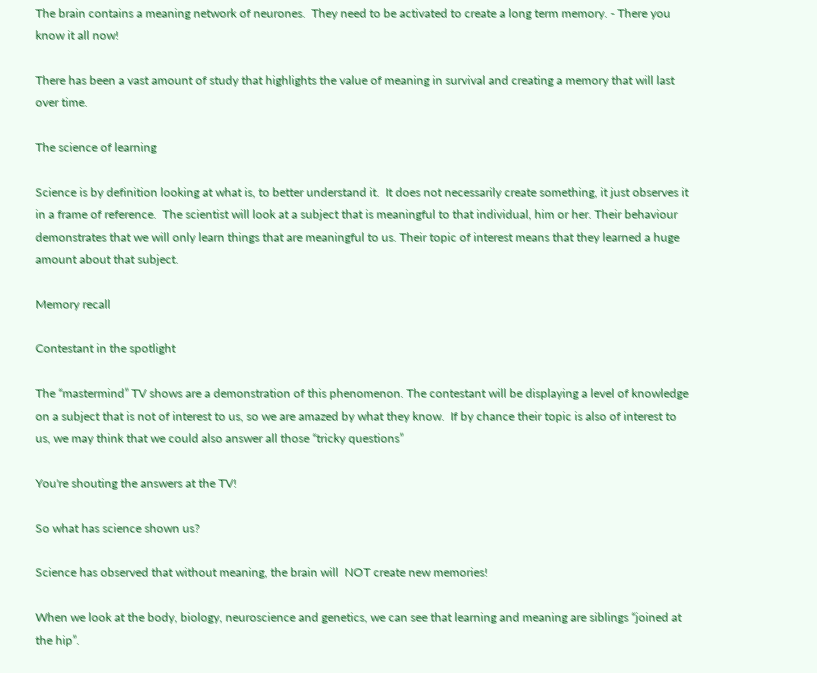The brain contains a meaning network of neurones.  They need to be activated to create a long term memory. - There you know it all now!

There has been a vast amount of study that highlights the value of meaning in survival and creating a memory that will last over time.

The science of learning

Science is by definition looking at what is, to better understand it.  It does not necessarily create something, it just observes it in a frame of reference.  The scientist will look at a subject that is meaningful to that individual, him or her. Their behaviour demonstrates that we will only learn things that are meaningful to us. Their topic of interest means that they learned a huge amount about that subject.

Memory recall

Contestant in the spotlight

The “mastermind” TV shows are a demonstration of this phenomenon. The contestant will be displaying a level of knowledge on a subject that is not of interest to us, so we are amazed by what they know.  If by chance their topic is also of interest to us, we may think that we could also answer all those “tricky questions”

You're shouting the answers at the TV!

So what has science shown us?

Science has observed that without meaning, the brain will  NOT create new memories!

When we look at the body, biology, neuroscience and genetics, we can see that learning and meaning are siblings “joined at the hip”.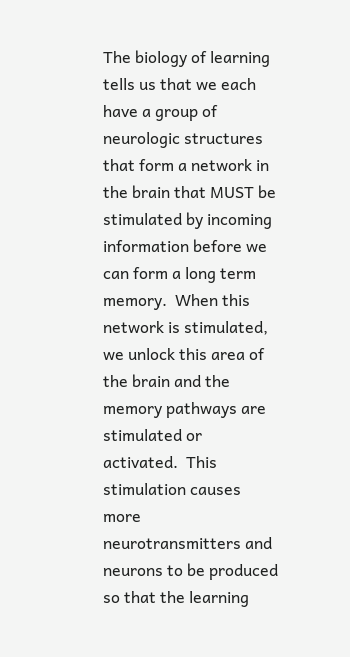The biology of learning tells us that we each have a group of neurologic structures that form a network in the brain that MUST be stimulated by incoming information before we can form a long term memory.  When this network is stimulated, we unlock this area of the brain and the memory pathways are stimulated or activated.  This stimulation causes more neurotransmitters and neurons to be produced so that the learning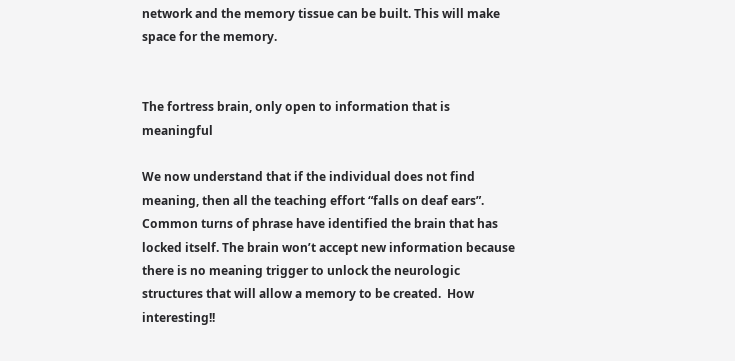network and the memory tissue can be built. This will make space for the memory.


The fortress brain, only open to information that is meaningful

We now understand that if the individual does not find meaning, then all the teaching effort “falls on deaf ears”.  Common turns of phrase have identified the brain that has locked itself. The brain won’t accept new information because there is no meaning trigger to unlock the neurologic structures that will allow a memory to be created.  How interesting!!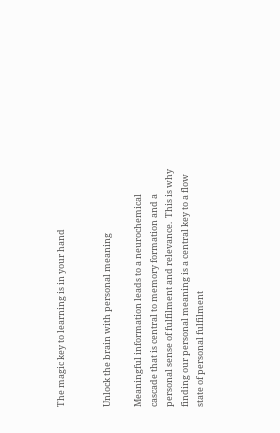The magic key to learning is in your hand


Unlock the brain with personal meaning

Meaningful information leads to a neurochemical cascade that is central to memory formation and a personal sense of fulfilment and relevance.  This is why finding our personal meaning is a central key to a flow state of personal fulfilment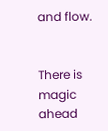and flow.


There is magic ahead